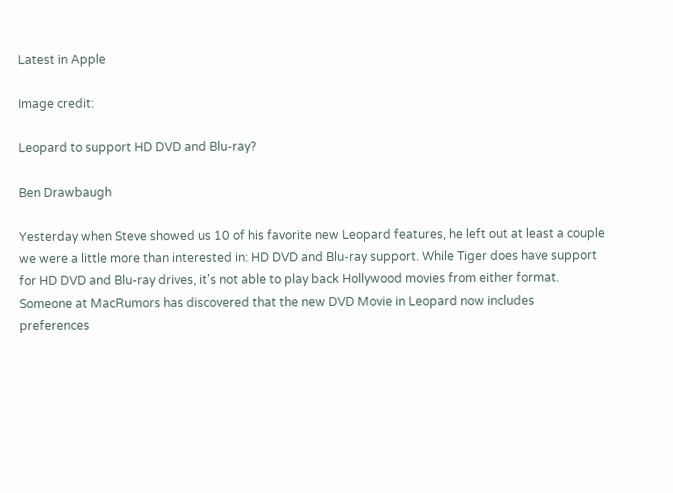Latest in Apple

Image credit:

Leopard to support HD DVD and Blu-ray?

Ben Drawbaugh

Yesterday when Steve showed us 10 of his favorite new Leopard features, he left out at least a couple we were a little more than interested in: HD DVD and Blu-ray support. While Tiger does have support for HD DVD and Blu-ray drives, it's not able to play back Hollywood movies from either format. Someone at MacRumors has discovered that the new DVD Movie in Leopard now includes preferences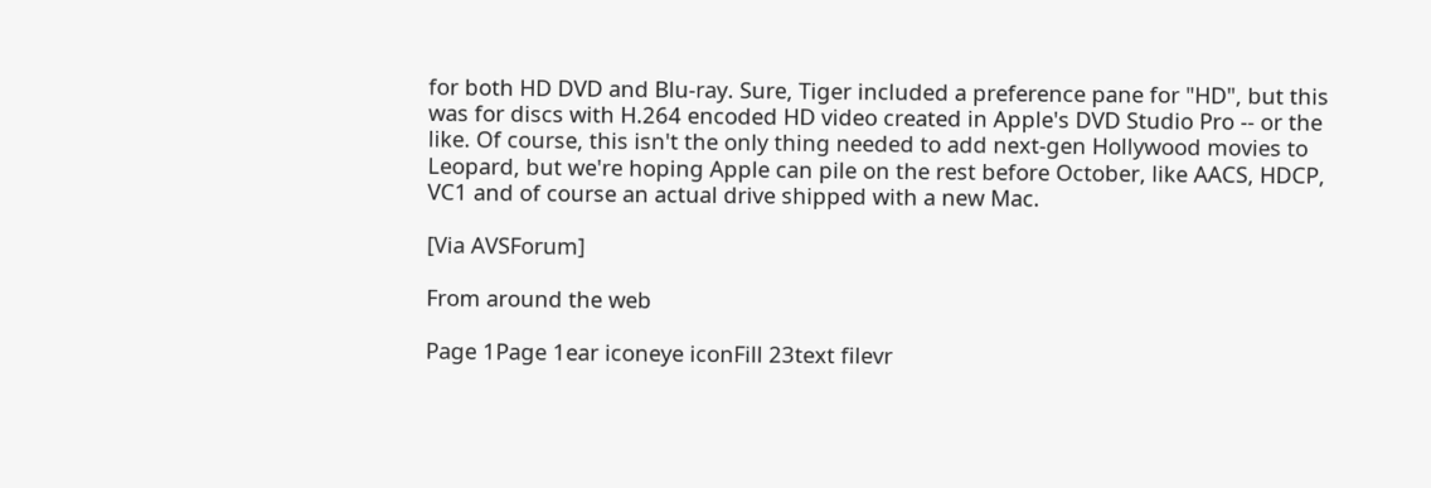for both HD DVD and Blu-ray. Sure, Tiger included a preference pane for "HD", but this was for discs with H.264 encoded HD video created in Apple's DVD Studio Pro -- or the like. Of course, this isn't the only thing needed to add next-gen Hollywood movies to Leopard, but we're hoping Apple can pile on the rest before October, like AACS, HDCP, VC1 and of course an actual drive shipped with a new Mac.

[Via AVSForum]

From around the web

Page 1Page 1ear iconeye iconFill 23text filevr